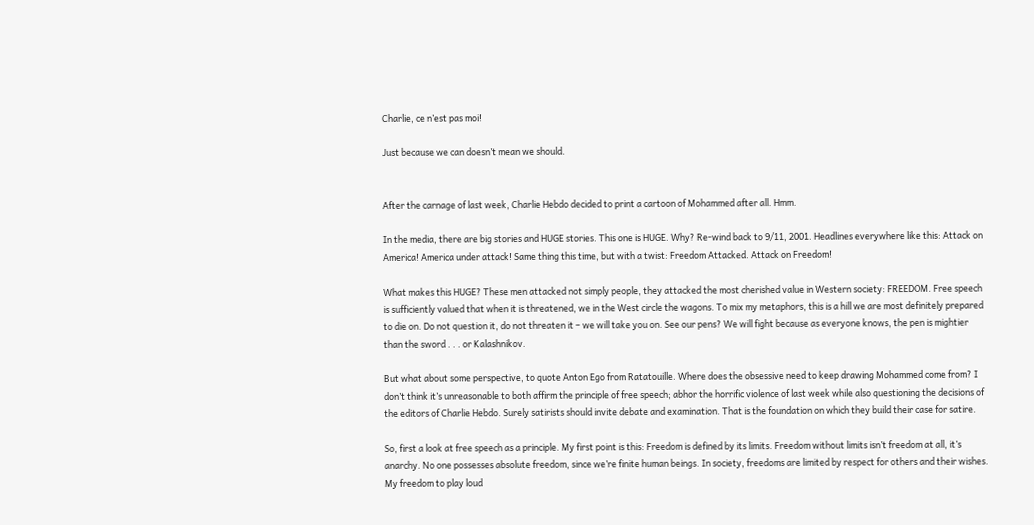Charlie, ce n’est pas moi!

Just because we can doesn’t mean we should.


After the carnage of last week, Charlie Hebdo decided to print a cartoon of Mohammed after all. Hmm.

In the media, there are big stories and HUGE stories. This one is HUGE. Why? Re-wind back to 9/11, 2001. Headlines everywhere like this: Attack on America! America under attack! Same thing this time, but with a twist: Freedom Attacked. Attack on Freedom!

What makes this HUGE? These men attacked not simply people, they attacked the most cherished value in Western society: FREEDOM. Free speech is sufficiently valued that when it is threatened, we in the West circle the wagons. To mix my metaphors, this is a hill we are most definitely prepared to die on. Do not question it, do not threaten it – we will take you on. See our pens? We will fight because as everyone knows, the pen is mightier than the sword . . . or Kalashnikov.

But what about some perspective, to quote Anton Ego from Ratatouille. Where does the obsessive need to keep drawing Mohammed come from? I don’t think it’s unreasonable to both affirm the principle of free speech; abhor the horrific violence of last week while also questioning the decisions of the editors of Charlie Hebdo. Surely satirists should invite debate and examination. That is the foundation on which they build their case for satire.

So, first a look at free speech as a principle. My first point is this: Freedom is defined by its limits. Freedom without limits isn’t freedom at all, it’s anarchy. No one possesses absolute freedom, since we’re finite human beings. In society, freedoms are limited by respect for others and their wishes. My freedom to play loud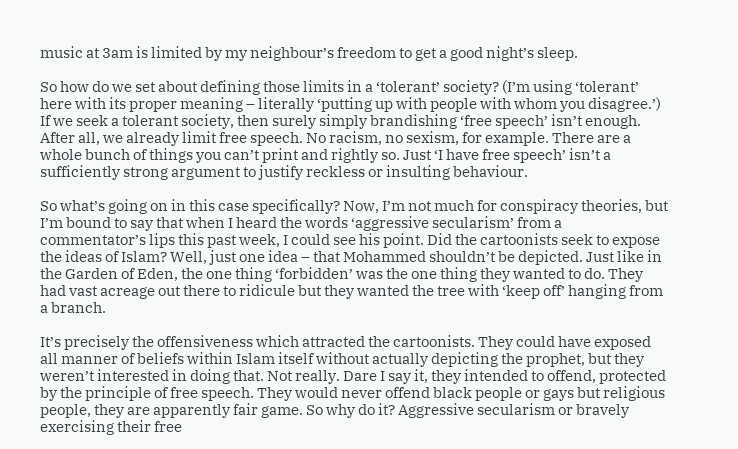music at 3am is limited by my neighbour’s freedom to get a good night’s sleep.

So how do we set about defining those limits in a ‘tolerant’ society? (I’m using ‘tolerant’ here with its proper meaning – literally ‘putting up with people with whom you disagree.’) If we seek a tolerant society, then surely simply brandishing ‘free speech’ isn’t enough. After all, we already limit free speech. No racism, no sexism, for example. There are a whole bunch of things you can’t print and rightly so. Just ‘I have free speech’ isn’t a sufficiently strong argument to justify reckless or insulting behaviour.

So what’s going on in this case specifically? Now, I’m not much for conspiracy theories, but I’m bound to say that when I heard the words ‘aggressive secularism’ from a commentator’s lips this past week, I could see his point. Did the cartoonists seek to expose the ideas of Islam? Well, just one idea – that Mohammed shouldn’t be depicted. Just like in the Garden of Eden, the one thing ‘forbidden’ was the one thing they wanted to do. They had vast acreage out there to ridicule but they wanted the tree with ‘keep off’ hanging from a branch.

It’s precisely the offensiveness which attracted the cartoonists. They could have exposed all manner of beliefs within Islam itself without actually depicting the prophet, but they weren’t interested in doing that. Not really. Dare I say it, they intended to offend, protected by the principle of free speech. They would never offend black people or gays but religious people, they are apparently fair game. So why do it? Aggressive secularism or bravely exercising their free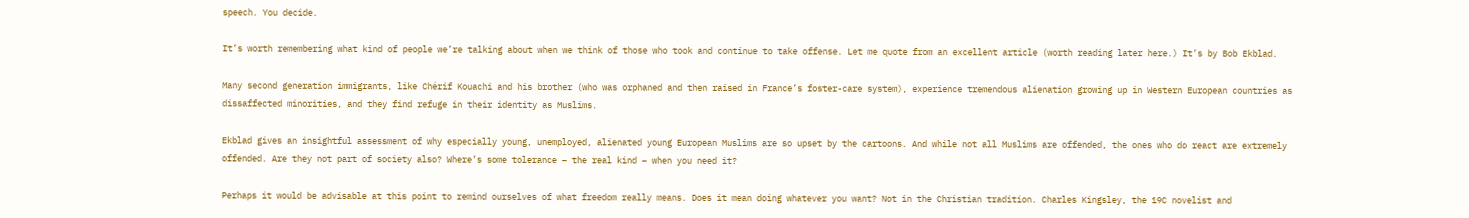speech. You decide.

It’s worth remembering what kind of people we’re talking about when we think of those who took and continue to take offense. Let me quote from an excellent article (worth reading later here.) It’s by Bob Ekblad.

Many second generation immigrants, like Chérif Kouachi and his brother (who was orphaned and then raised in France’s foster-care system), experience tremendous alienation growing up in Western European countries as dissaffected minorities, and they find refuge in their identity as Muslims.

Ekblad gives an insightful assessment of why especially young, unemployed, alienated young European Muslims are so upset by the cartoons. And while not all Muslims are offended, the ones who do react are extremely offended. Are they not part of society also? Where’s some tolerance – the real kind – when you need it?

Perhaps it would be advisable at this point to remind ourselves of what freedom really means. Does it mean doing whatever you want? Not in the Christian tradition. Charles Kingsley, the 19C novelist and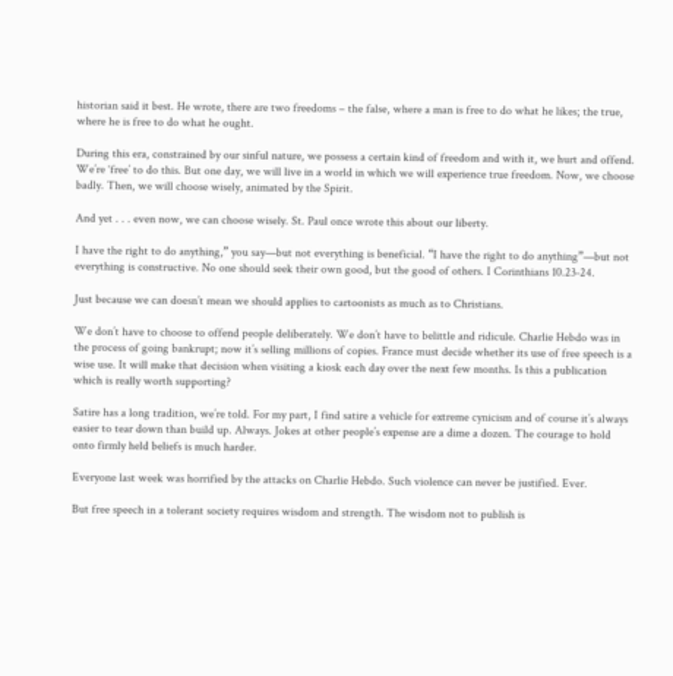historian said it best. He wrote, there are two freedoms – the false, where a man is free to do what he likes; the true, where he is free to do what he ought.

During this era, constrained by our sinful nature, we possess a certain kind of freedom and with it, we hurt and offend. We’re ‘free’ to do this. But one day, we will live in a world in which we will experience true freedom. Now, we choose badly. Then, we will choose wisely, animated by the Spirit.

And yet . . . even now, we can choose wisely. St. Paul once wrote this about our liberty.

I have the right to do anything,” you say—but not everything is beneficial. “I have the right to do anything”—but not everything is constructive. No one should seek their own good, but the good of others. I Corinthians 10.23-24.

Just because we can doesn’t mean we should applies to cartoonists as much as to Christians.

We don’t have to choose to offend people deliberately. We don’t have to belittle and ridicule. Charlie Hebdo was in the process of going bankrupt; now it’s selling millions of copies. France must decide whether its use of free speech is a wise use. It will make that decision when visiting a kiosk each day over the next few months. Is this a publication which is really worth supporting?

Satire has a long tradition, we’re told. For my part, I find satire a vehicle for extreme cynicism and of course it’s always easier to tear down than build up. Always. Jokes at other people’s expense are a dime a dozen. The courage to hold onto firmly held beliefs is much harder.

Everyone last week was horrified by the attacks on Charlie Hebdo. Such violence can never be justified. Ever.

But free speech in a tolerant society requires wisdom and strength. The wisdom not to publish is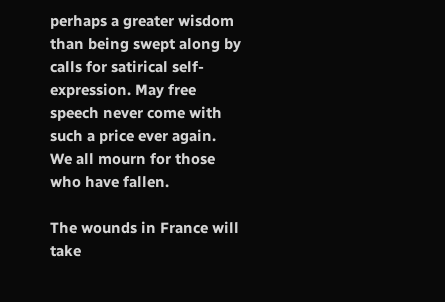perhaps a greater wisdom than being swept along by calls for satirical self-expression. May free speech never come with such a price ever again. We all mourn for those who have fallen.

The wounds in France will take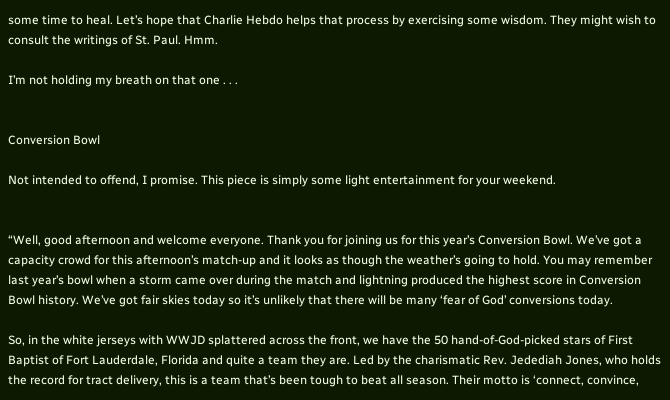some time to heal. Let’s hope that Charlie Hebdo helps that process by exercising some wisdom. They might wish to consult the writings of St. Paul. Hmm.

I’m not holding my breath on that one . . .


Conversion Bowl

Not intended to offend, I promise. This piece is simply some light entertainment for your weekend.


“Well, good afternoon and welcome everyone. Thank you for joining us for this year’s Conversion Bowl. We’ve got a capacity crowd for this afternoon’s match-up and it looks as though the weather’s going to hold. You may remember last year’s bowl when a storm came over during the match and lightning produced the highest score in Conversion Bowl history. We’ve got fair skies today so it’s unlikely that there will be many ‘fear of God’ conversions today.

So, in the white jerseys with WWJD splattered across the front, we have the 50 hand-of-God-picked stars of First Baptist of Fort Lauderdale, Florida and quite a team they are. Led by the charismatic Rev. Jedediah Jones, who holds the record for tract delivery, this is a team that’s been tough to beat all season. Their motto is ‘connect, convince,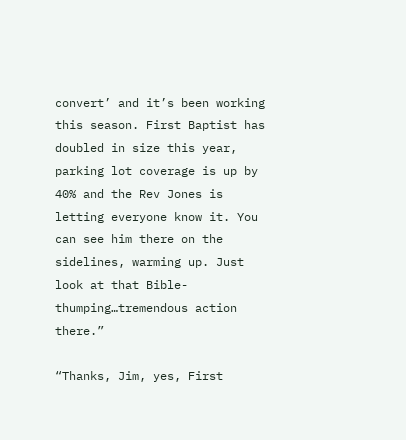convert’ and it’s been working this season. First Baptist has doubled in size this year, parking lot coverage is up by 40% and the Rev Jones is letting everyone know it. You can see him there on the sidelines, warming up. Just look at that Bible-thumping…tremendous action there.”

“Thanks, Jim, yes, First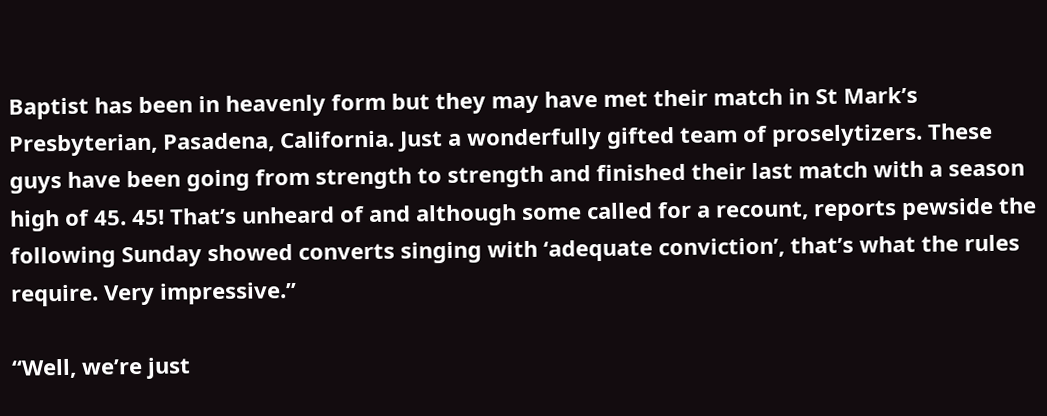Baptist has been in heavenly form but they may have met their match in St Mark’s Presbyterian, Pasadena, California. Just a wonderfully gifted team of proselytizers. These guys have been going from strength to strength and finished their last match with a season high of 45. 45! That’s unheard of and although some called for a recount, reports pewside the following Sunday showed converts singing with ‘adequate conviction’, that’s what the rules require. Very impressive.”

“Well, we’re just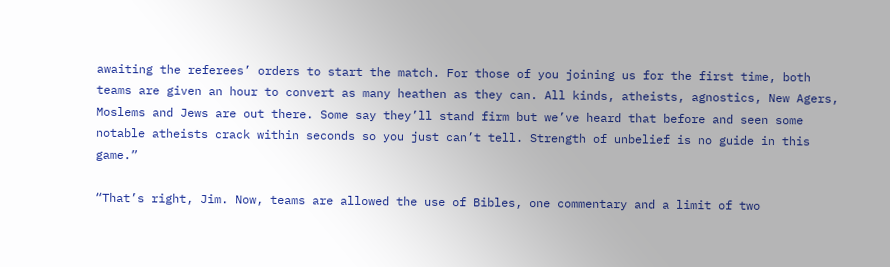awaiting the referees’ orders to start the match. For those of you joining us for the first time, both teams are given an hour to convert as many heathen as they can. All kinds, atheists, agnostics, New Agers, Moslems and Jews are out there. Some say they’ll stand firm but we’ve heard that before and seen some notable atheists crack within seconds so you just can’t tell. Strength of unbelief is no guide in this game.”

“That’s right, Jim. Now, teams are allowed the use of Bibles, one commentary and a limit of two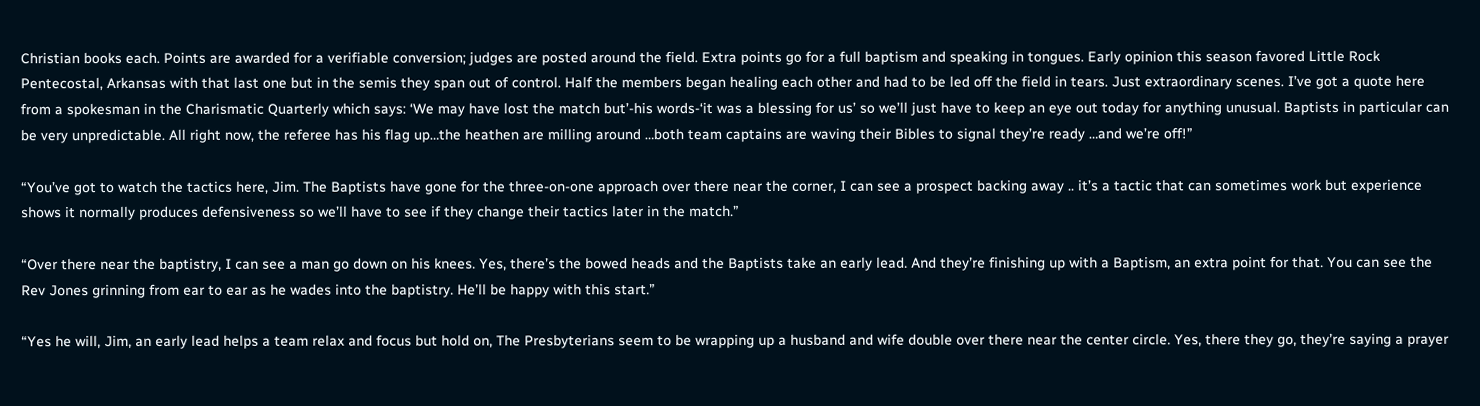Christian books each. Points are awarded for a verifiable conversion; judges are posted around the field. Extra points go for a full baptism and speaking in tongues. Early opinion this season favored Little Rock Pentecostal, Arkansas with that last one but in the semis they span out of control. Half the members began healing each other and had to be led off the field in tears. Just extraordinary scenes. I’ve got a quote here from a spokesman in the Charismatic Quarterly which says: ‘We may have lost the match but’-his words-‘it was a blessing for us’ so we’ll just have to keep an eye out today for anything unusual. Baptists in particular can be very unpredictable. All right now, the referee has his flag up…the heathen are milling around …both team captains are waving their Bibles to signal they’re ready …and we’re off!”

“You’ve got to watch the tactics here, Jim. The Baptists have gone for the three-on-one approach over there near the corner, I can see a prospect backing away .. it’s a tactic that can sometimes work but experience shows it normally produces defensiveness so we’ll have to see if they change their tactics later in the match.”

“Over there near the baptistry, I can see a man go down on his knees. Yes, there’s the bowed heads and the Baptists take an early lead. And they’re finishing up with a Baptism, an extra point for that. You can see the Rev Jones grinning from ear to ear as he wades into the baptistry. He’ll be happy with this start.”

“Yes he will, Jim, an early lead helps a team relax and focus but hold on, The Presbyterians seem to be wrapping up a husband and wife double over there near the center circle. Yes, there they go, they’re saying a prayer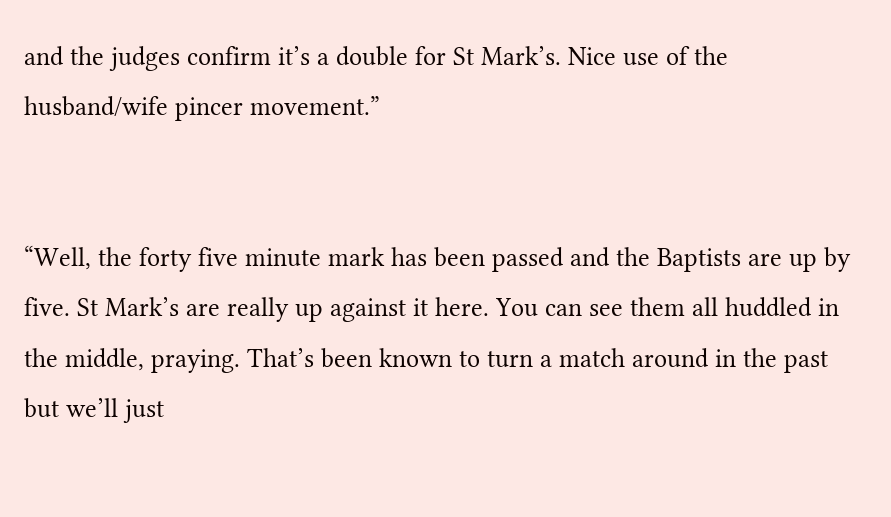and the judges confirm it’s a double for St Mark’s. Nice use of the husband/wife pincer movement.”


“Well, the forty five minute mark has been passed and the Baptists are up by five. St Mark’s are really up against it here. You can see them all huddled in the middle, praying. That’s been known to turn a match around in the past but we’ll just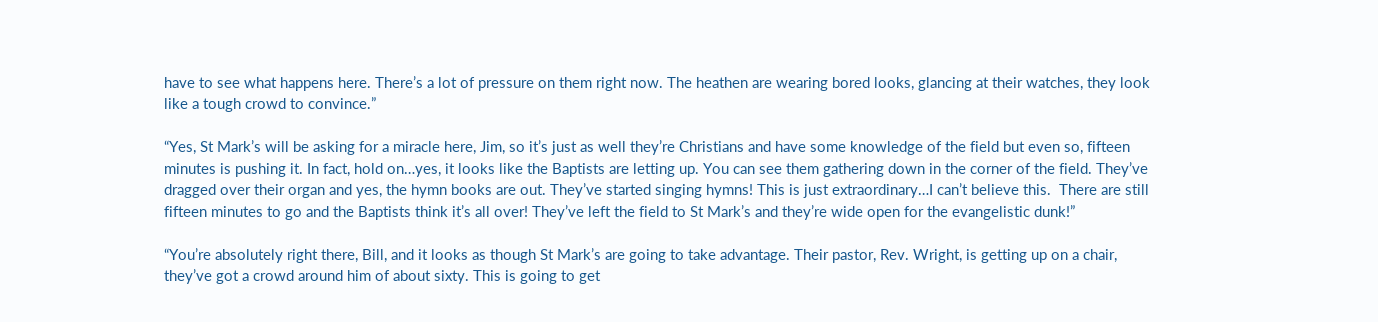have to see what happens here. There’s a lot of pressure on them right now. The heathen are wearing bored looks, glancing at their watches, they look like a tough crowd to convince.”

“Yes, St Mark’s will be asking for a miracle here, Jim, so it’s just as well they’re Christians and have some knowledge of the field but even so, fifteen minutes is pushing it. In fact, hold on…yes, it looks like the Baptists are letting up. You can see them gathering down in the corner of the field. They’ve dragged over their organ and yes, the hymn books are out. They’ve started singing hymns! This is just extraordinary…I can’t believe this.  There are still fifteen minutes to go and the Baptists think it’s all over! They’ve left the field to St Mark’s and they’re wide open for the evangelistic dunk!”

“You’re absolutely right there, Bill, and it looks as though St Mark’s are going to take advantage. Their pastor, Rev. Wright, is getting up on a chair, they’ve got a crowd around him of about sixty. This is going to get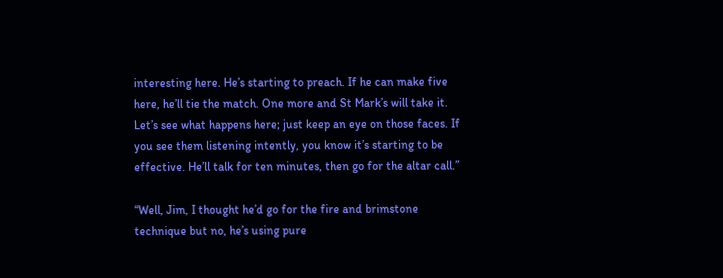interesting here. He’s starting to preach. If he can make five here, he’ll tie the match. One more and St Mark’s will take it. Let’s see what happens here; just keep an eye on those faces. If you see them listening intently, you know it’s starting to be effective. He’ll talk for ten minutes, then go for the altar call.”

“Well, Jim, I thought he’d go for the fire and brimstone technique but no, he’s using pure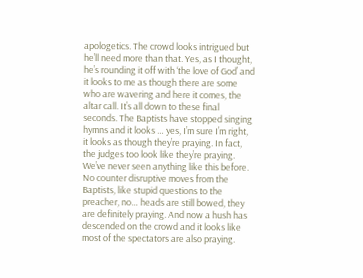apologetics. The crowd looks intrigued but he’ll need more than that. Yes, as I thought, he’s rounding it off with ‘the love of God’ and it looks to me as though there are some who are wavering and here it comes, the altar call. It’s all down to these final seconds. The Baptists have stopped singing hymns and it looks … yes, I’m sure I’m right, it looks as though they’re praying. In fact, the judges too look like they’re praying. We’ve never seen anything like this before. No counter disruptive moves from the Baptists, like stupid questions to the preacher, no… heads are still bowed, they are definitely praying. And now a hush has descended on the crowd and it looks like most of the spectators are also praying.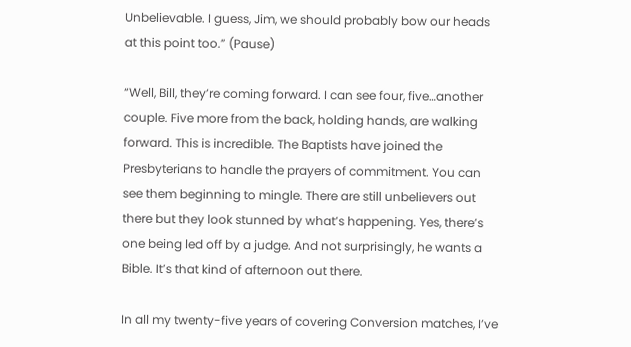Unbelievable. I guess, Jim, we should probably bow our heads at this point too.” (Pause)

“Well, Bill, they’re coming forward. I can see four, five…another couple. Five more from the back, holding hands, are walking forward. This is incredible. The Baptists have joined the Presbyterians to handle the prayers of commitment. You can see them beginning to mingle. There are still unbelievers out there but they look stunned by what’s happening. Yes, there’s one being led off by a judge. And not surprisingly, he wants a Bible. It’s that kind of afternoon out there.

In all my twenty-five years of covering Conversion matches, I’ve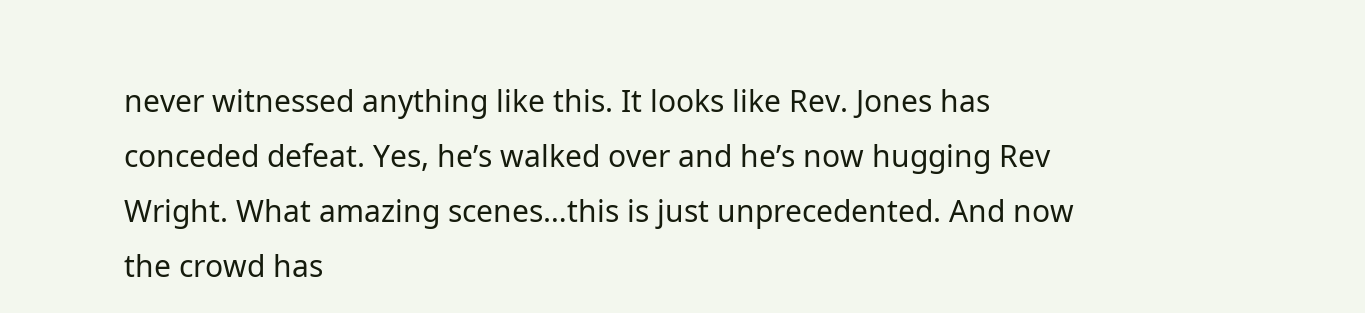never witnessed anything like this. It looks like Rev. Jones has conceded defeat. Yes, he’s walked over and he’s now hugging Rev Wright. What amazing scenes…this is just unprecedented. And now the crowd has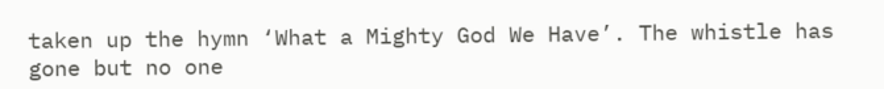taken up the hymn ‘What a Mighty God We Have’. The whistle has gone but no one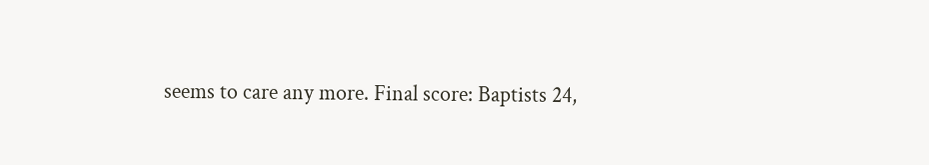seems to care any more. Final score: Baptists 24,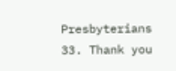Presbyterians 33. Thank you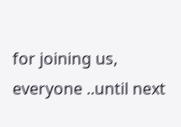for joining us, everyone ..until next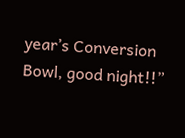year’s Conversion Bowl, good night!!”